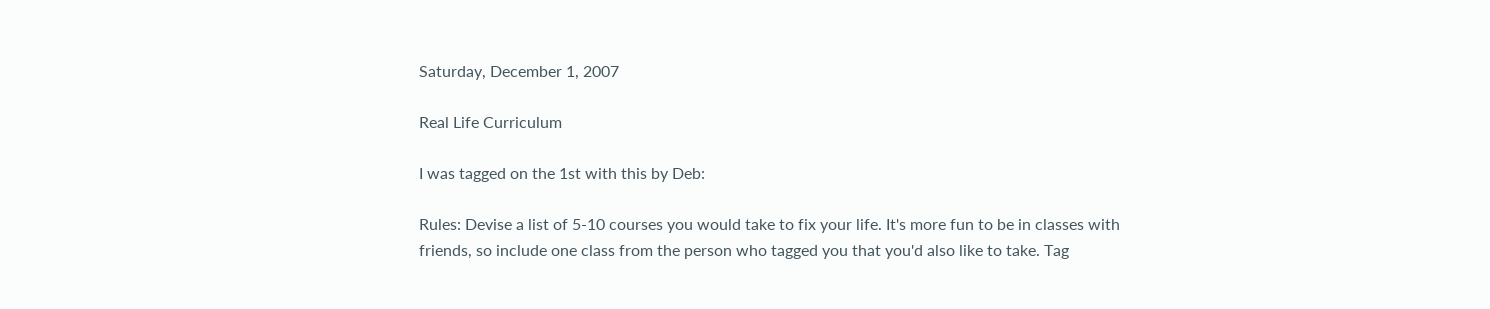Saturday, December 1, 2007

Real Life Curriculum

I was tagged on the 1st with this by Deb:

Rules: Devise a list of 5-10 courses you would take to fix your life. It's more fun to be in classes with friends, so include one class from the person who tagged you that you'd also like to take. Tag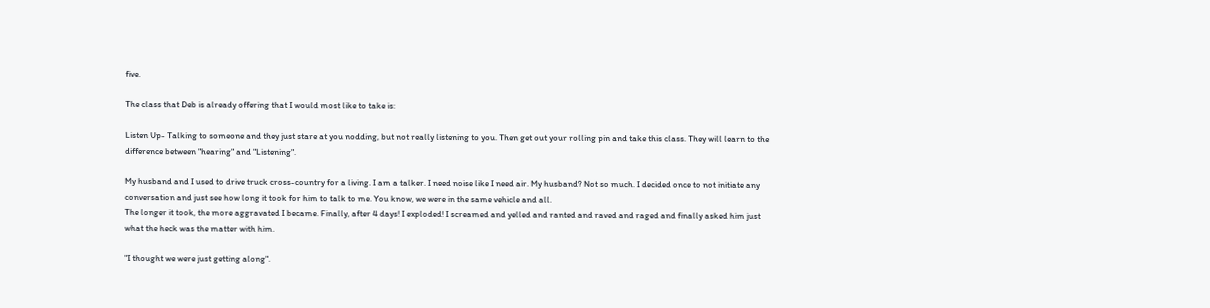five.

The class that Deb is already offering that I would most like to take is:

Listen Up- Talking to someone and they just stare at you nodding, but not really listening to you. Then get out your rolling pin and take this class. They will learn to the difference between "hearing" and "Listening".

My husband and I used to drive truck cross-country for a living. I am a talker. I need noise like I need air. My husband? Not so much. I decided once to not initiate any conversation and just see how long it took for him to talk to me. You know, we were in the same vehicle and all.
The longer it took, the more aggravated I became. Finally, after 4 days! I exploded! I screamed and yelled and ranted and raved and raged and finally asked him just what the heck was the matter with him.

"I thought we were just getting along".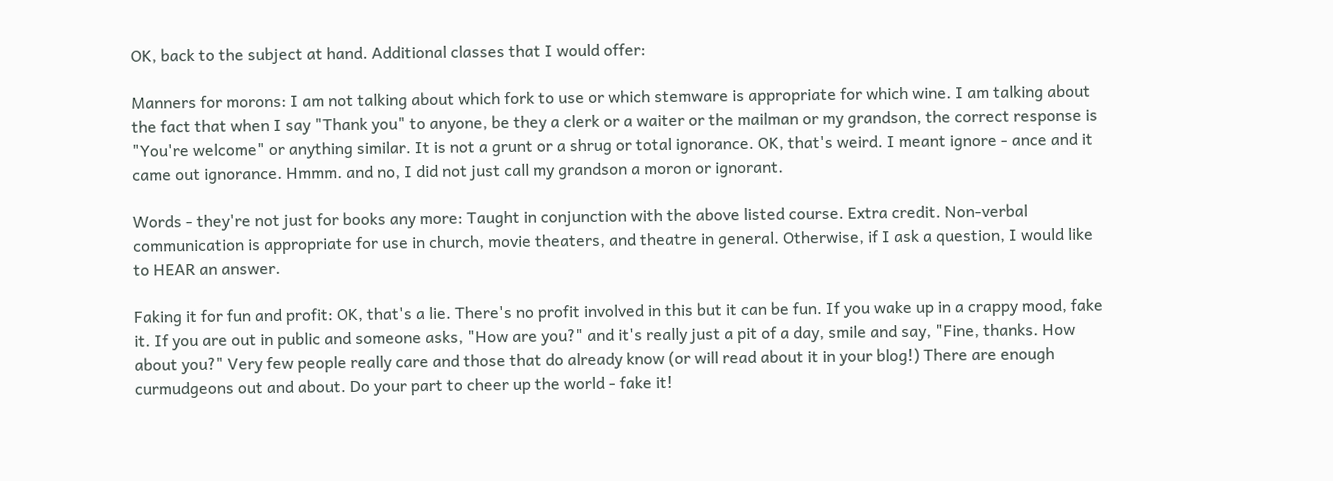OK, back to the subject at hand. Additional classes that I would offer:

Manners for morons: I am not talking about which fork to use or which stemware is appropriate for which wine. I am talking about the fact that when I say "Thank you" to anyone, be they a clerk or a waiter or the mailman or my grandson, the correct response is "You're welcome" or anything similar. It is not a grunt or a shrug or total ignorance. OK, that's weird. I meant ignore - ance and it came out ignorance. Hmmm. and no, I did not just call my grandson a moron or ignorant.

Words - they're not just for books any more: Taught in conjunction with the above listed course. Extra credit. Non-verbal communication is appropriate for use in church, movie theaters, and theatre in general. Otherwise, if I ask a question, I would like to HEAR an answer.

Faking it for fun and profit: OK, that's a lie. There's no profit involved in this but it can be fun. If you wake up in a crappy mood, fake it. If you are out in public and someone asks, "How are you?" and it's really just a pit of a day, smile and say, "Fine, thanks. How about you?" Very few people really care and those that do already know (or will read about it in your blog!) There are enough curmudgeons out and about. Do your part to cheer up the world - fake it!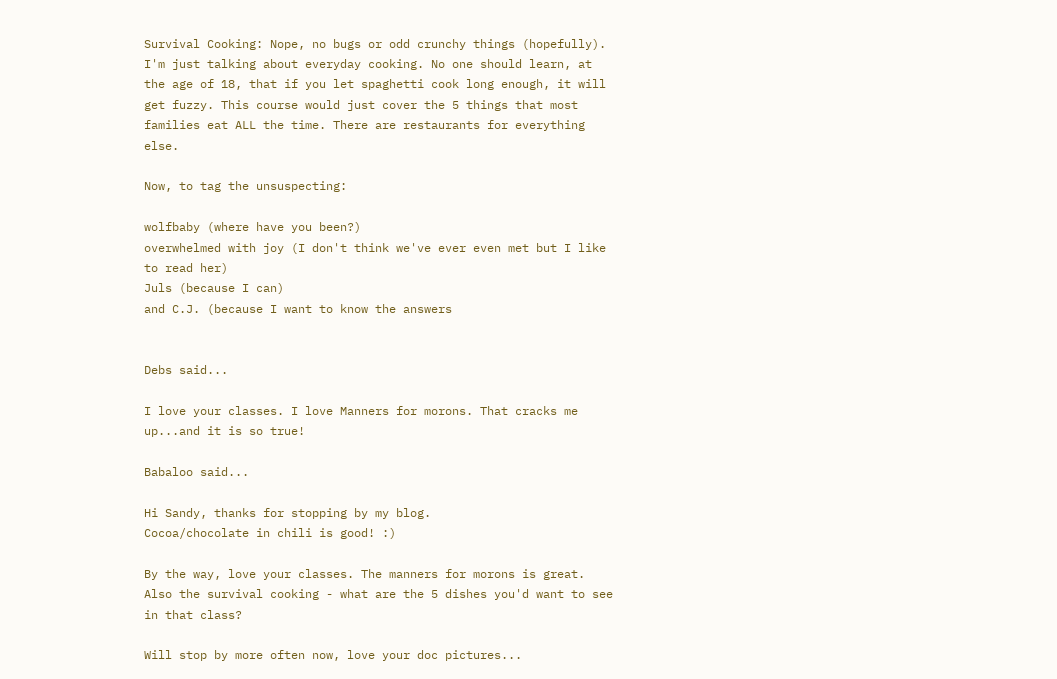Survival Cooking: Nope, no bugs or odd crunchy things (hopefully). I'm just talking about everyday cooking. No one should learn, at the age of 18, that if you let spaghetti cook long enough, it will get fuzzy. This course would just cover the 5 things that most families eat ALL the time. There are restaurants for everything else.

Now, to tag the unsuspecting:

wolfbaby (where have you been?)
overwhelmed with joy (I don't think we've ever even met but I like to read her)
Juls (because I can)
and C.J. (because I want to know the answers


Debs said...

I love your classes. I love Manners for morons. That cracks me up...and it is so true!

Babaloo said...

Hi Sandy, thanks for stopping by my blog.
Cocoa/chocolate in chili is good! :)

By the way, love your classes. The manners for morons is great. Also the survival cooking - what are the 5 dishes you'd want to see in that class?

Will stop by more often now, love your doc pictures...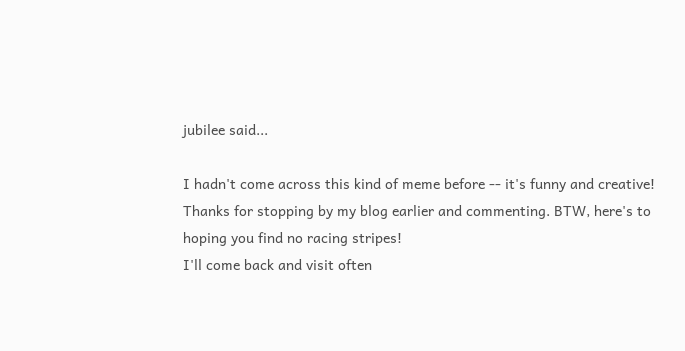jubilee said...

I hadn't come across this kind of meme before -- it's funny and creative!
Thanks for stopping by my blog earlier and commenting. BTW, here's to hoping you find no racing stripes!
I'll come back and visit often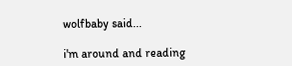wolfbaby said...

i'm around and reading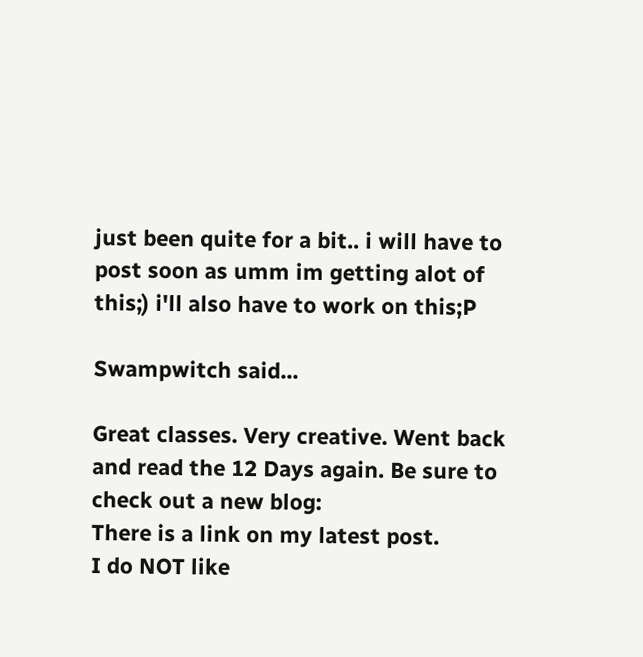just been quite for a bit.. i will have to post soon as umm im getting alot of this;) i'll also have to work on this;P

Swampwitch said...

Great classes. Very creative. Went back and read the 12 Days again. Be sure to check out a new blog:
There is a link on my latest post.
I do NOT like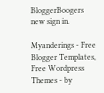BloggerBoogers new sign in.

Myanderings - Free Blogger Templates, Free Wordpress Themes - by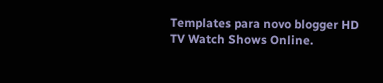Templates para novo blogger HD TV Watch Shows Online.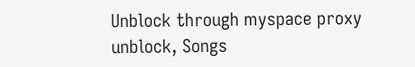Unblock through myspace proxy unblock, Songs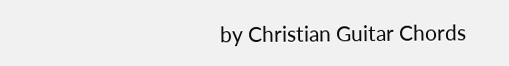by Christian Guitar Chords